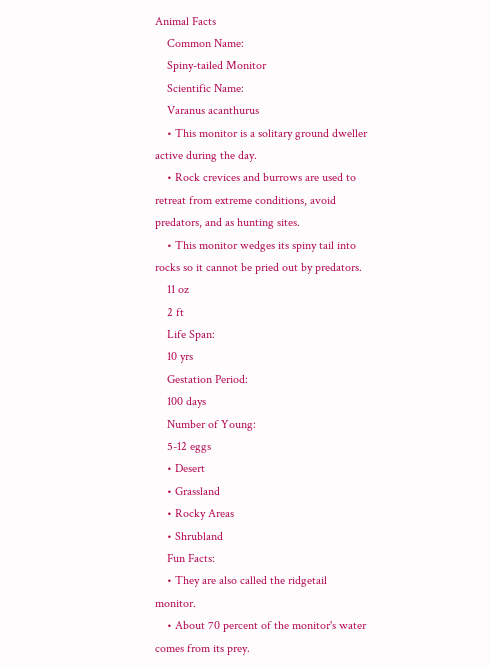Animal Facts
    Common Name:
    Spiny-tailed Monitor
    Scientific Name:
    Varanus acanthurus
    • This monitor is a solitary ground dweller active during the day.
    • Rock crevices and burrows are used to retreat from extreme conditions, avoid predators, and as hunting sites.
    • This monitor wedges its spiny tail into rocks so it cannot be pried out by predators.
    11 oz
    2 ft
    Life Span:
    10 yrs
    Gestation Period:
    100 days
    Number of Young:
    5-12 eggs
    • Desert
    • Grassland
    • Rocky Areas
    • Shrubland
    Fun Facts:
    • They are also called the ridgetail monitor.
    • About 70 percent of the monitor's water comes from its prey.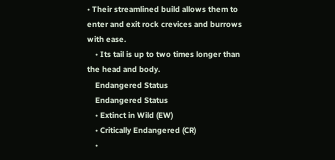• Their streamlined build allows them to enter and exit rock crevices and burrows with ease.
    • Its tail is up to two times longer than the head and body.
    Endangered Status
    Endangered Status
    • Extinct in Wild (EW)
    • Critically Endangered (CR)
    •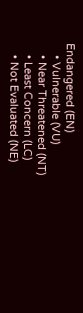Endangered (EN)
    • Vulnerable (VU)
    • Near Threatened (NT)
    • Least Concern (LC)
    • Not Evaluated (NE)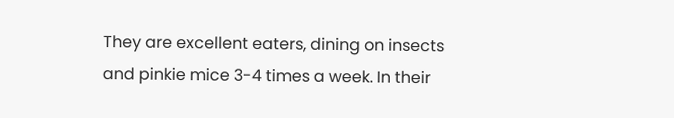They are excellent eaters, dining on insects and pinkie mice 3-4 times a week. In their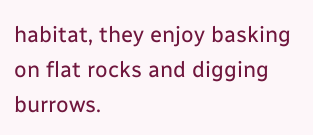habitat, they enjoy basking on flat rocks and digging burrows.